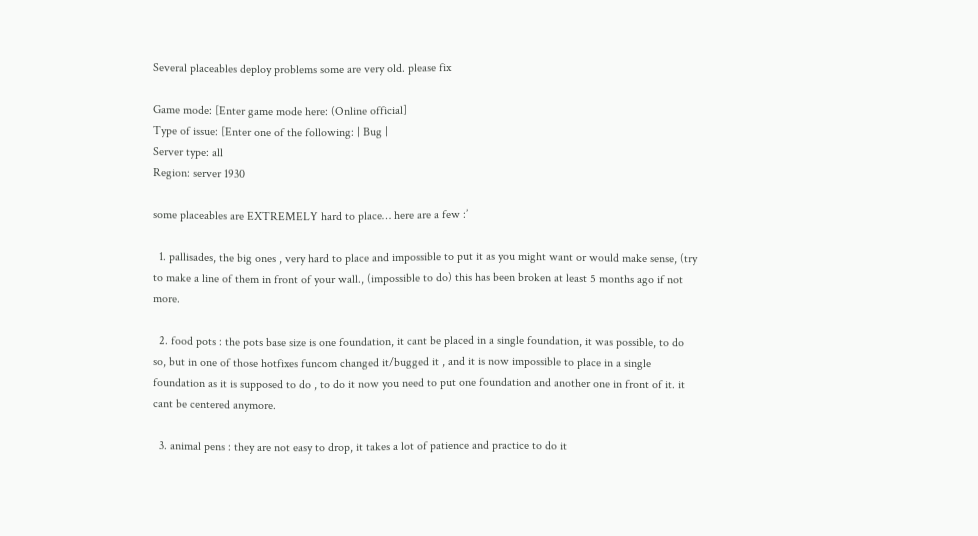Several placeables deploy problems some are very old. please fix

Game mode: [Enter game mode here: (Online official]
Type of issue: [Enter one of the following: | Bug |
Server type: all
Region: server 1930

some placeables are EXTREMELY hard to place… here are a few :’

  1. pallisades, the big ones , very hard to place and impossible to put it as you might want or would make sense, (try to make a line of them in front of your wall., (impossible to do) this has been broken at least 5 months ago if not more.

  2. food pots : the pots base size is one foundation, it cant be placed in a single foundation, it was possible, to do so, but in one of those hotfixes funcom changed it/bugged it , and it is now impossible to place in a single foundation as it is supposed to do , to do it now you need to put one foundation and another one in front of it. it cant be centered anymore.

  3. animal pens : they are not easy to drop, it takes a lot of patience and practice to do it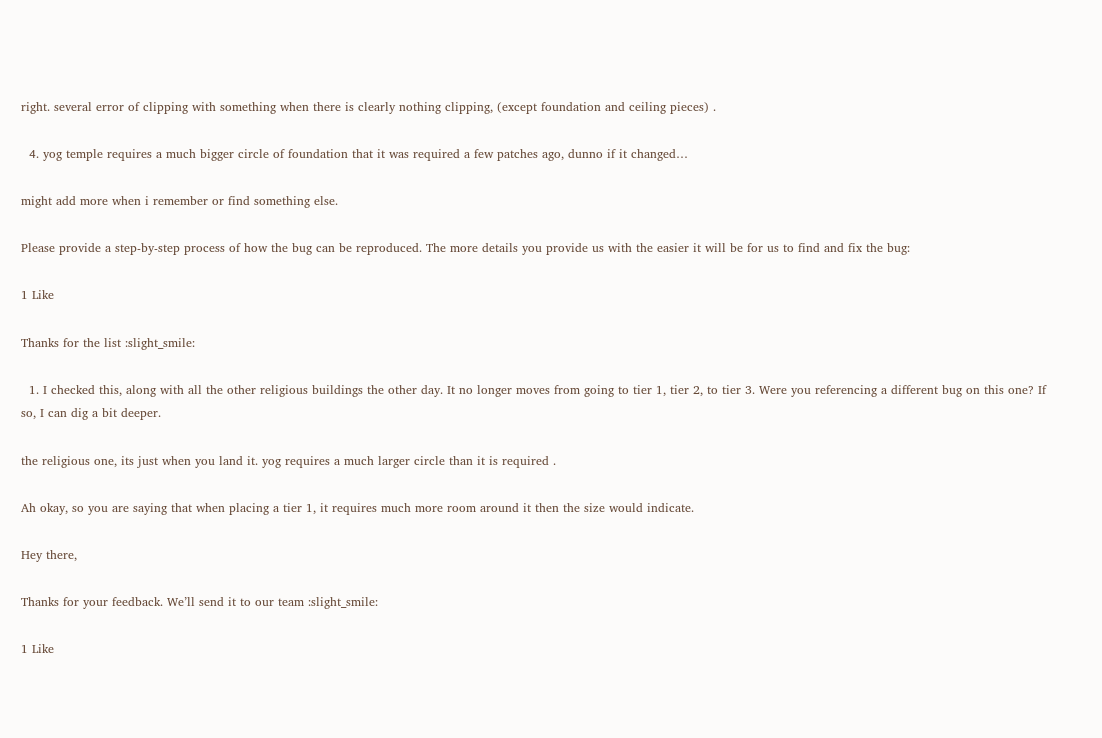right. several error of clipping with something when there is clearly nothing clipping, (except foundation and ceiling pieces) .

  4. yog temple requires a much bigger circle of foundation that it was required a few patches ago, dunno if it changed…

might add more when i remember or find something else.

Please provide a step-by-step process of how the bug can be reproduced. The more details you provide us with the easier it will be for us to find and fix the bug:

1 Like

Thanks for the list :slight_smile:

  1. I checked this, along with all the other religious buildings the other day. It no longer moves from going to tier 1, tier 2, to tier 3. Were you referencing a different bug on this one? If so, I can dig a bit deeper.

the religious one, its just when you land it. yog requires a much larger circle than it is required .

Ah okay, so you are saying that when placing a tier 1, it requires much more room around it then the size would indicate.

Hey there,

Thanks for your feedback. We’ll send it to our team :slight_smile:

1 Like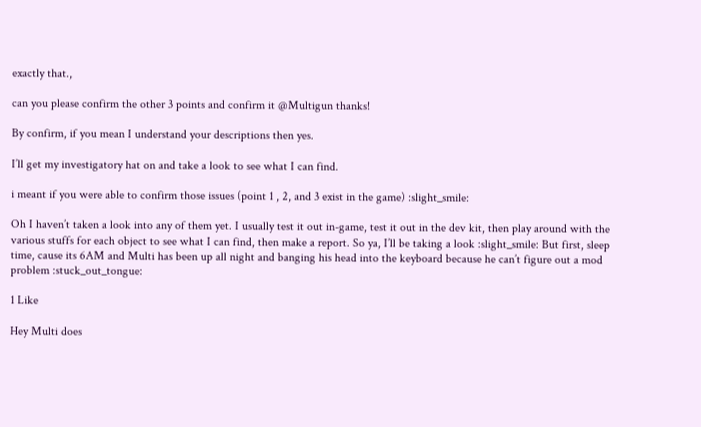exactly that.,

can you please confirm the other 3 points and confirm it @Multigun thanks!

By confirm, if you mean I understand your descriptions then yes.

I’ll get my investigatory hat on and take a look to see what I can find.

i meant if you were able to confirm those issues (point 1 , 2, and 3 exist in the game) :slight_smile:

Oh I haven’t taken a look into any of them yet. I usually test it out in-game, test it out in the dev kit, then play around with the various stuffs for each object to see what I can find, then make a report. So ya, I’ll be taking a look :slight_smile: But first, sleep time, cause its 6AM and Multi has been up all night and banging his head into the keyboard because he can’t figure out a mod problem :stuck_out_tongue:

1 Like

Hey Multi does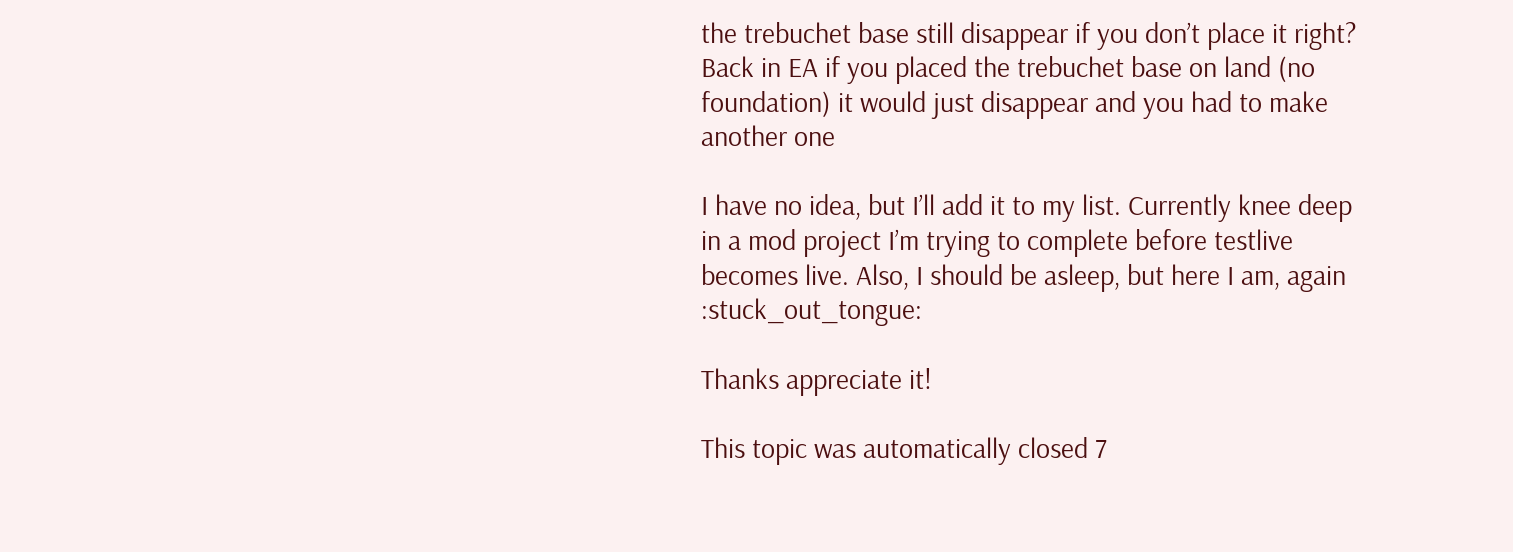the trebuchet base still disappear if you don’t place it right? Back in EA if you placed the trebuchet base on land (no foundation) it would just disappear and you had to make another one

I have no idea, but I’ll add it to my list. Currently knee deep in a mod project I’m trying to complete before testlive becomes live. Also, I should be asleep, but here I am, again :stuck_out_tongue:

Thanks appreciate it!

This topic was automatically closed 7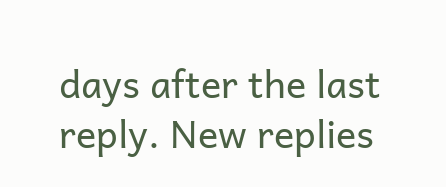days after the last reply. New replies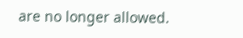are no longer allowed.